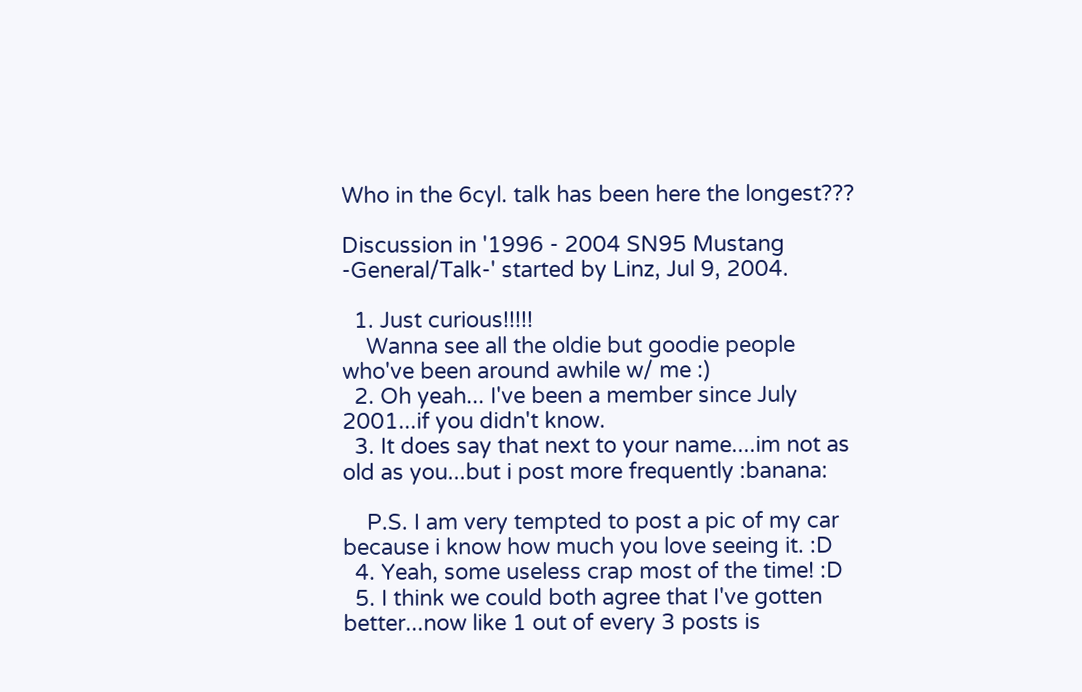Who in the 6cyl. talk has been here the longest???

Discussion in '1996 - 2004 SN95 Mustang -General/Talk-' started by Linz, Jul 9, 2004.

  1. Just curious!!!!!
    Wanna see all the oldie but goodie people who've been around awhile w/ me :)
  2. Oh yeah... I've been a member since July 2001...if you didn't know.
  3. It does say that next to your name....im not as old as you...but i post more frequently :banana:

    P.S. I am very tempted to post a pic of my car because i know how much you love seeing it. :D
  4. Yeah, some useless crap most of the time! :D
  5. I think we could both agree that I've gotten better...now like 1 out of every 3 posts is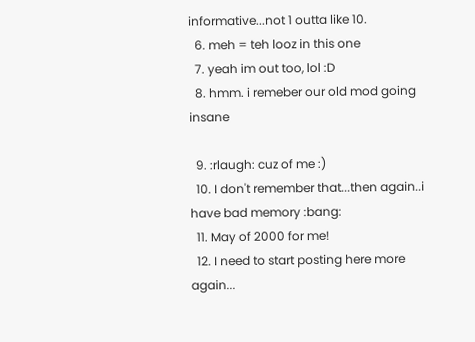informative...not 1 outta like 10.
  6. meh = teh looz in this one
  7. yeah im out too, lol :D
  8. hmm. i remeber our old mod going insane

  9. :rlaugh: cuz of me :)
  10. I don't remember that...then again..i have bad memory :bang:
  11. May of 2000 for me!
  12. I need to start posting here more again...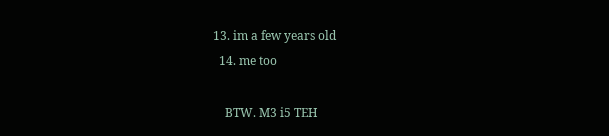13. im a few years old
  14. me too

    BTW. M3 i5 TEH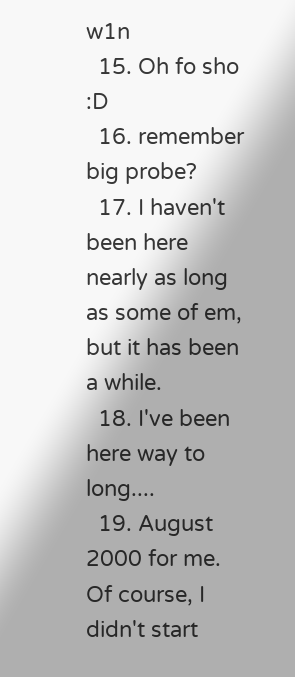w1n
  15. Oh fo sho :D
  16. remember big probe?
  17. I haven't been here nearly as long as some of em, but it has been a while.
  18. I've been here way to long....
  19. August 2000 for me. Of course, I didn't start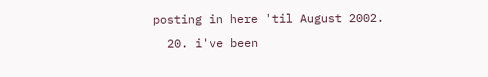posting in here 'til August 2002.
  20. i've been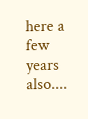here a few years also....